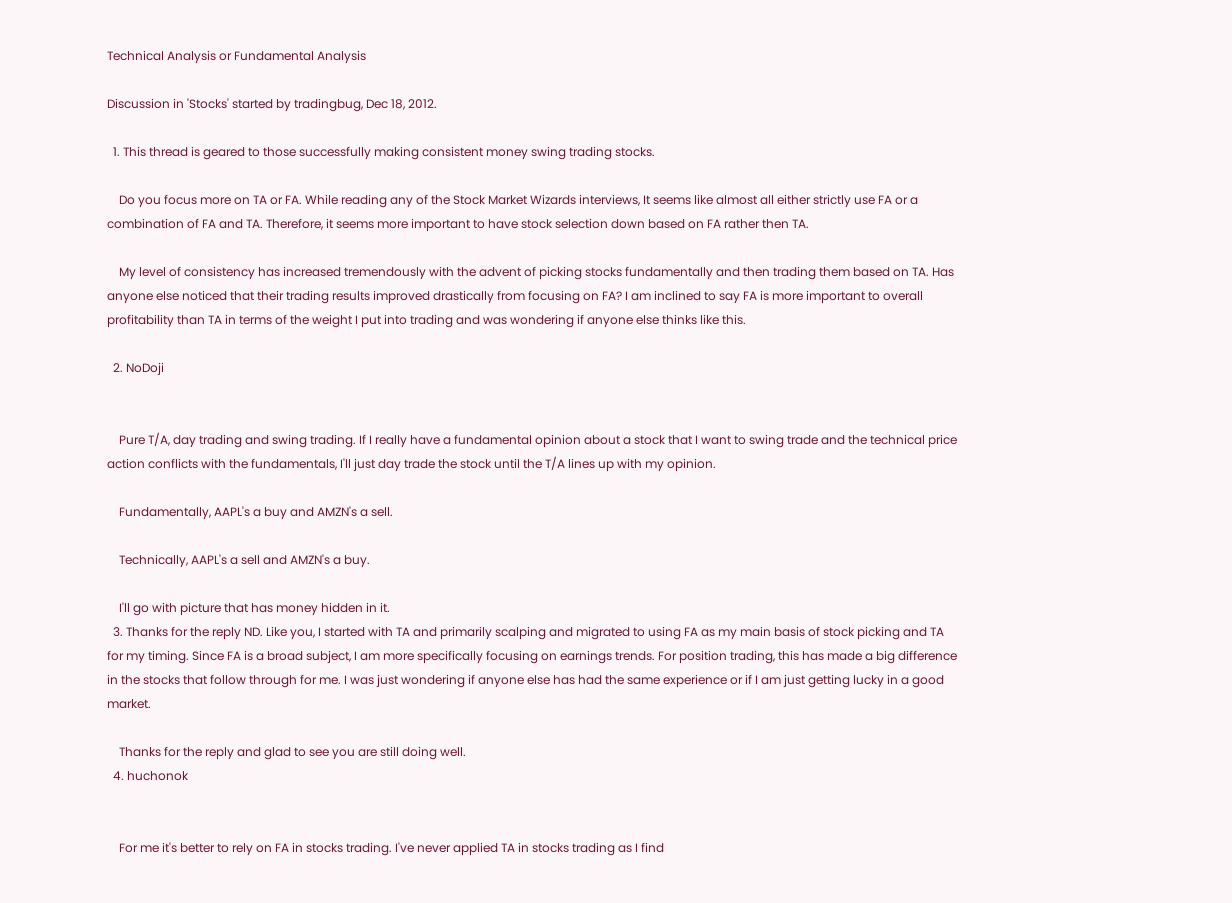Technical Analysis or Fundamental Analysis

Discussion in 'Stocks' started by tradingbug, Dec 18, 2012.

  1. This thread is geared to those successfully making consistent money swing trading stocks.

    Do you focus more on TA or FA. While reading any of the Stock Market Wizards interviews, It seems like almost all either strictly use FA or a combination of FA and TA. Therefore, it seems more important to have stock selection down based on FA rather then TA.

    My level of consistency has increased tremendously with the advent of picking stocks fundamentally and then trading them based on TA. Has anyone else noticed that their trading results improved drastically from focusing on FA? I am inclined to say FA is more important to overall profitability than TA in terms of the weight I put into trading and was wondering if anyone else thinks like this.

  2. NoDoji


    Pure T/A, day trading and swing trading. If I really have a fundamental opinion about a stock that I want to swing trade and the technical price action conflicts with the fundamentals, I'll just day trade the stock until the T/A lines up with my opinion.

    Fundamentally, AAPL's a buy and AMZN's a sell.

    Technically, AAPL's a sell and AMZN's a buy.

    I'll go with picture that has money hidden in it.
  3. Thanks for the reply ND. Like you, I started with TA and primarily scalping and migrated to using FA as my main basis of stock picking and TA for my timing. Since FA is a broad subject, I am more specifically focusing on earnings trends. For position trading, this has made a big difference in the stocks that follow through for me. I was just wondering if anyone else has had the same experience or if I am just getting lucky in a good market.

    Thanks for the reply and glad to see you are still doing well.
  4. huchonok


    For me it's better to rely on FA in stocks trading. I've never applied TA in stocks trading as I find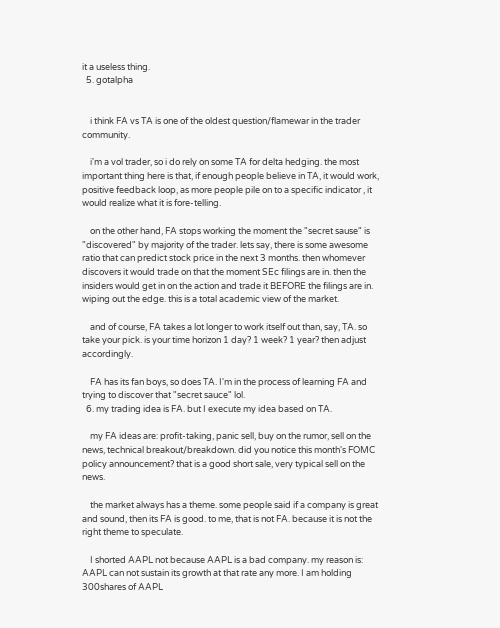it a useless thing.
  5. gotalpha


    i think FA vs TA is one of the oldest question/flamewar in the trader community.

    i'm a vol trader, so i do rely on some TA for delta hedging. the most important thing here is that, if enough people believe in TA, it would work, positive feedback loop, as more people pile on to a specific indicator , it would realize what it is fore-telling.

    on the other hand, FA stops working the moment the "secret sause" is "discovered" by majority of the trader. lets say, there is some awesome ratio that can predict stock price in the next 3 months. then whomever discovers it would trade on that the moment SEc filings are in. then the insiders would get in on the action and trade it BEFORE the filings are in. wiping out the edge. this is a total academic view of the market.

    and of course, FA takes a lot longer to work itself out than, say, TA. so take your pick. is your time horizon 1 day? 1 week? 1 year? then adjust accordingly.

    FA has its fan boys, so does TA. I'm in the process of learning FA and trying to discover that "secret sauce" lol.
  6. my trading idea is FA. but I execute my idea based on TA.

    my FA ideas are: profit-taking, panic sell, buy on the rumor, sell on the news, technical breakout/breakdown. did you notice this month's FOMC policy announcement? that is a good short sale, very typical sell on the news.

    the market always has a theme. some people said if a company is great and sound, then its FA is good. to me, that is not FA. because it is not the right theme to speculate.

    I shorted AAPL not because AAPL is a bad company. my reason is: AAPL can not sustain its growth at that rate any more. I am holding 300shares of AAPL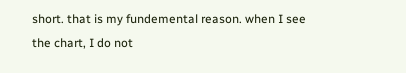short. that is my fundemental reason. when I see the chart, I do not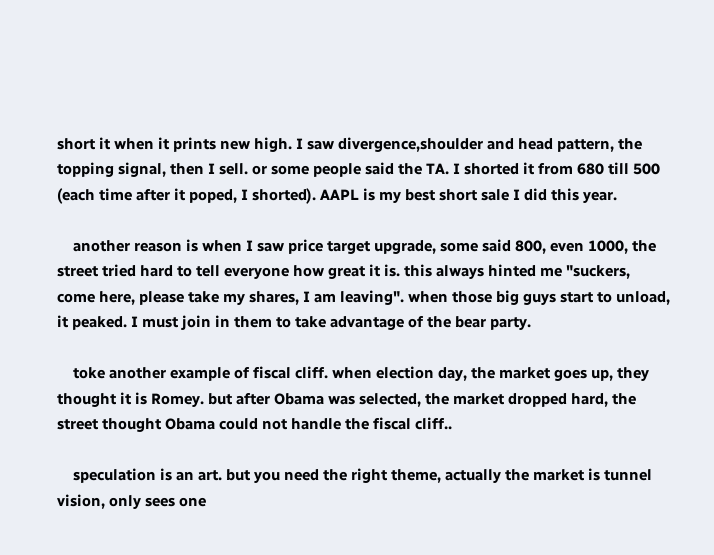short it when it prints new high. I saw divergence,shoulder and head pattern, the topping signal, then I sell. or some people said the TA. I shorted it from 680 till 500 (each time after it poped, I shorted). AAPL is my best short sale I did this year.

    another reason is when I saw price target upgrade, some said 800, even 1000, the street tried hard to tell everyone how great it is. this always hinted me "suckers, come here, please take my shares, I am leaving". when those big guys start to unload, it peaked. I must join in them to take advantage of the bear party.

    toke another example of fiscal cliff. when election day, the market goes up, they thought it is Romey. but after Obama was selected, the market dropped hard, the street thought Obama could not handle the fiscal cliff..

    speculation is an art. but you need the right theme, actually the market is tunnel vision, only sees one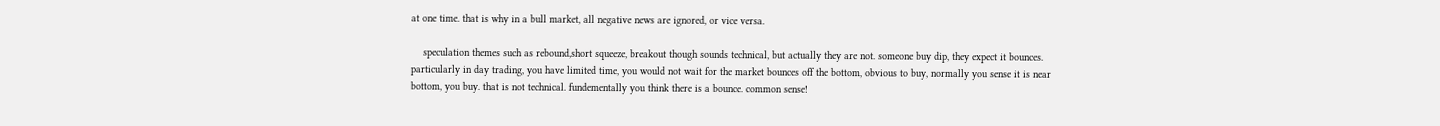at one time. that is why in a bull market, all negative news are ignored, or vice versa.

    speculation themes such as rebound,short squeeze, breakout though sounds technical, but actually they are not. someone buy dip, they expect it bounces. particularly in day trading, you have limited time, you would not wait for the market bounces off the bottom, obvious to buy, normally you sense it is near bottom, you buy. that is not technical. fundementally you think there is a bounce. common sense!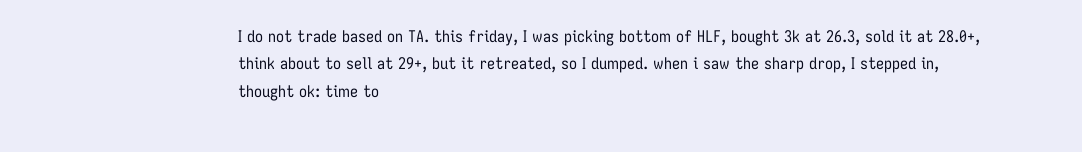I do not trade based on TA. this friday, I was picking bottom of HLF, bought 3k at 26.3, sold it at 28.0+, think about to sell at 29+, but it retreated, so I dumped. when i saw the sharp drop, I stepped in, thought ok: time to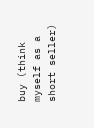buy (think myself as a short seller)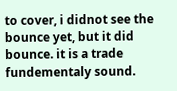to cover, i didnot see the bounce yet, but it did bounce. it is a trade fundementaly sound.